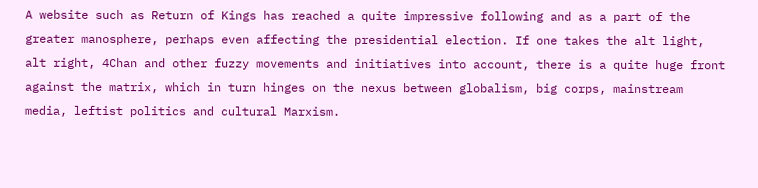A website such as Return of Kings has reached a quite impressive following and as a part of the greater manosphere, perhaps even affecting the presidential election. If one takes the alt light, alt right, 4Chan and other fuzzy movements and initiatives into account, there is a quite huge front against the matrix, which in turn hinges on the nexus between globalism, big corps, mainstream media, leftist politics and cultural Marxism.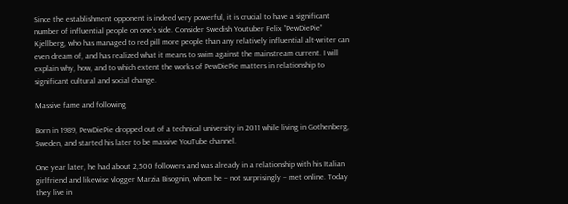Since the establishment opponent is indeed very powerful, it is crucial to have a significant number of influential people on one’s side. Consider Swedish Youtuber Felix ”PewDiePie” Kjellberg, who has managed to red pill more people than any relatively influential alt-writer can even dream of, and has realized what it means to swim against the mainstream current. I will explain why, how, and to which extent the works of PewDiePie matters in relationship to significant cultural and social change.

Massive fame and following

Born in 1989, PewDiePie dropped out of a technical university in 2011 while living in Gothenberg, Sweden, and started his later to be massive YouTube channel.

One year later, he had about 2,500 followers and was already in a relationship with his Italian girlfriend and likewise vlogger Marzia Bisognin, whom he – not surprisingly – met online. Today they live in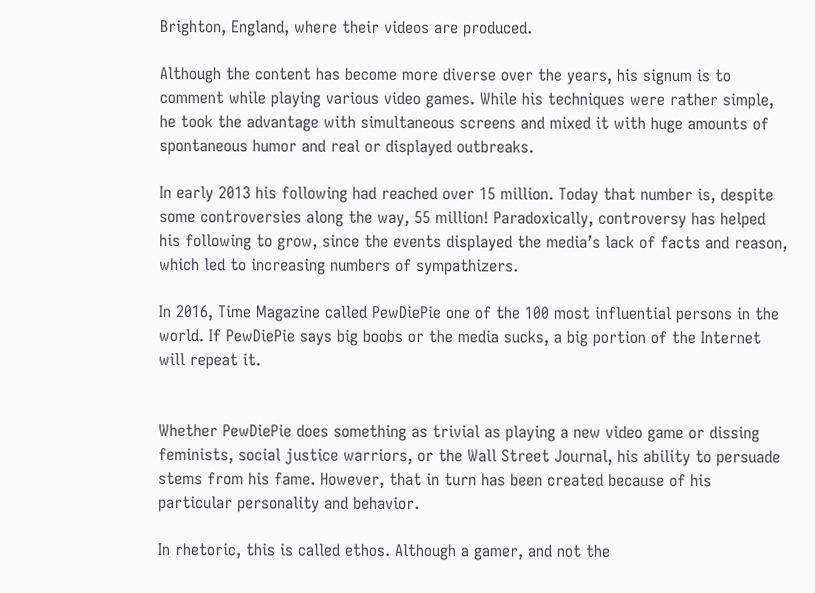Brighton, England, where their videos are produced.

Although the content has become more diverse over the years, his signum is to comment while playing various video games. While his techniques were rather simple, he took the advantage with simultaneous screens and mixed it with huge amounts of spontaneous humor and real or displayed outbreaks.

In early 2013 his following had reached over 15 million. Today that number is, despite some controversies along the way, 55 million! Paradoxically, controversy has helped his following to grow, since the events displayed the media’s lack of facts and reason, which led to increasing numbers of sympathizers.

In 2016, Time Magazine called PewDiePie one of the 100 most influential persons in the world. If PewDiePie says big boobs or the media sucks, a big portion of the Internet will repeat it.


Whether PewDiePie does something as trivial as playing a new video game or dissing feminists, social justice warriors, or the Wall Street Journal, his ability to persuade stems from his fame. However, that in turn has been created because of his particular personality and behavior.

In rhetoric, this is called ethos. Although a gamer, and not the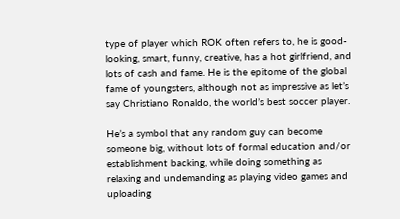type of player which ROK often refers to, he is good-looking, smart, funny, creative, has a hot girlfriend, and lots of cash and fame. He is the epitome of the global fame of youngsters, although not as impressive as let’s say Christiano Ronaldo, the world’s best soccer player.

He’s a symbol that any random guy can become someone big, without lots of formal education and/or establishment backing, while doing something as relaxing and undemanding as playing video games and uploading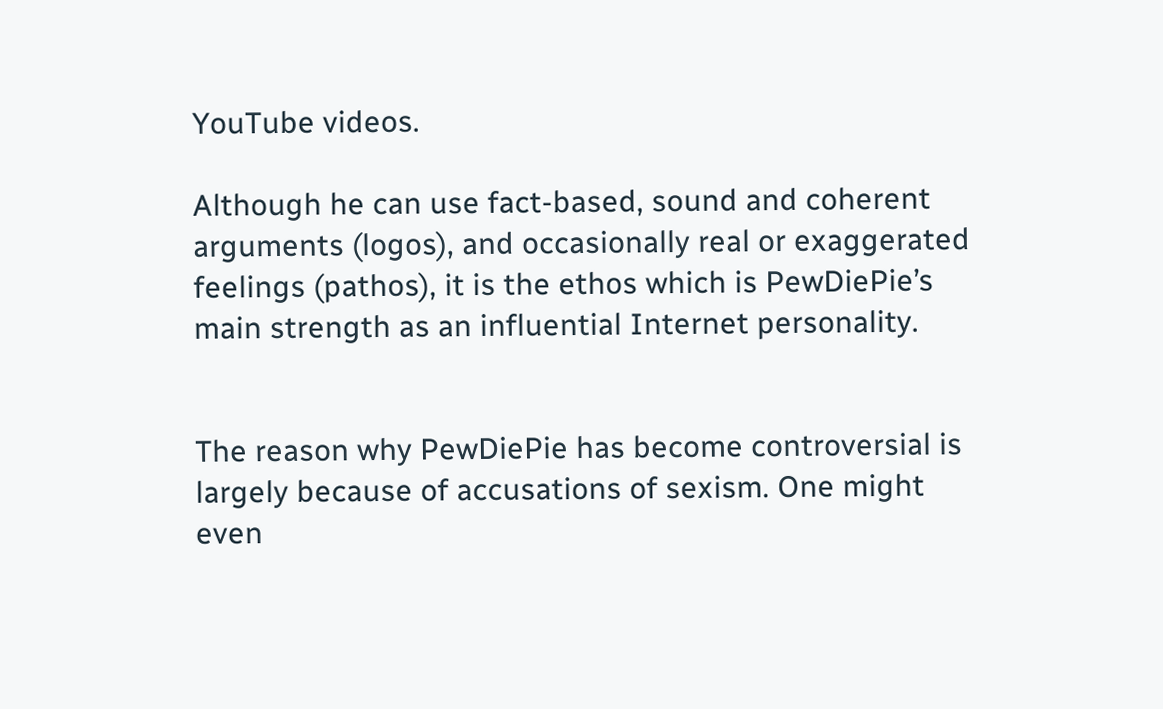YouTube videos.

Although he can use fact-based, sound and coherent arguments (logos), and occasionally real or exaggerated feelings (pathos), it is the ethos which is PewDiePie’s main strength as an influential Internet personality.


The reason why PewDiePie has become controversial is largely because of accusations of sexism. One might even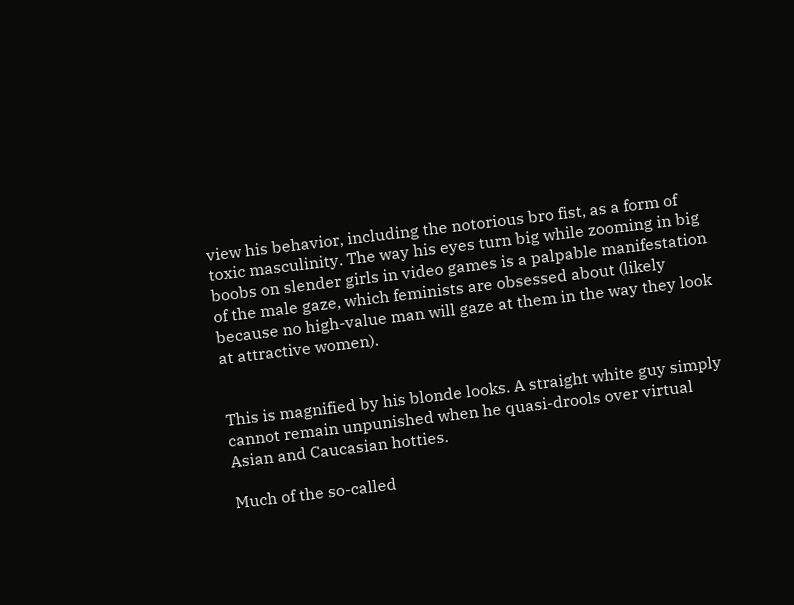view his behavior, including the notorious bro fist, as a form of toxic masculinity. The way his eyes turn big while zooming in big boobs on slender girls in video games is a palpable manifestation of the male gaze, which feminists are obsessed about (likely because no high-value man will gaze at them in the way they look at attractive women).


This is magnified by his blonde looks. A straight white guy simply cannot remain unpunished when he quasi-drools over virtual Asian and Caucasian hotties.

Much of the so-called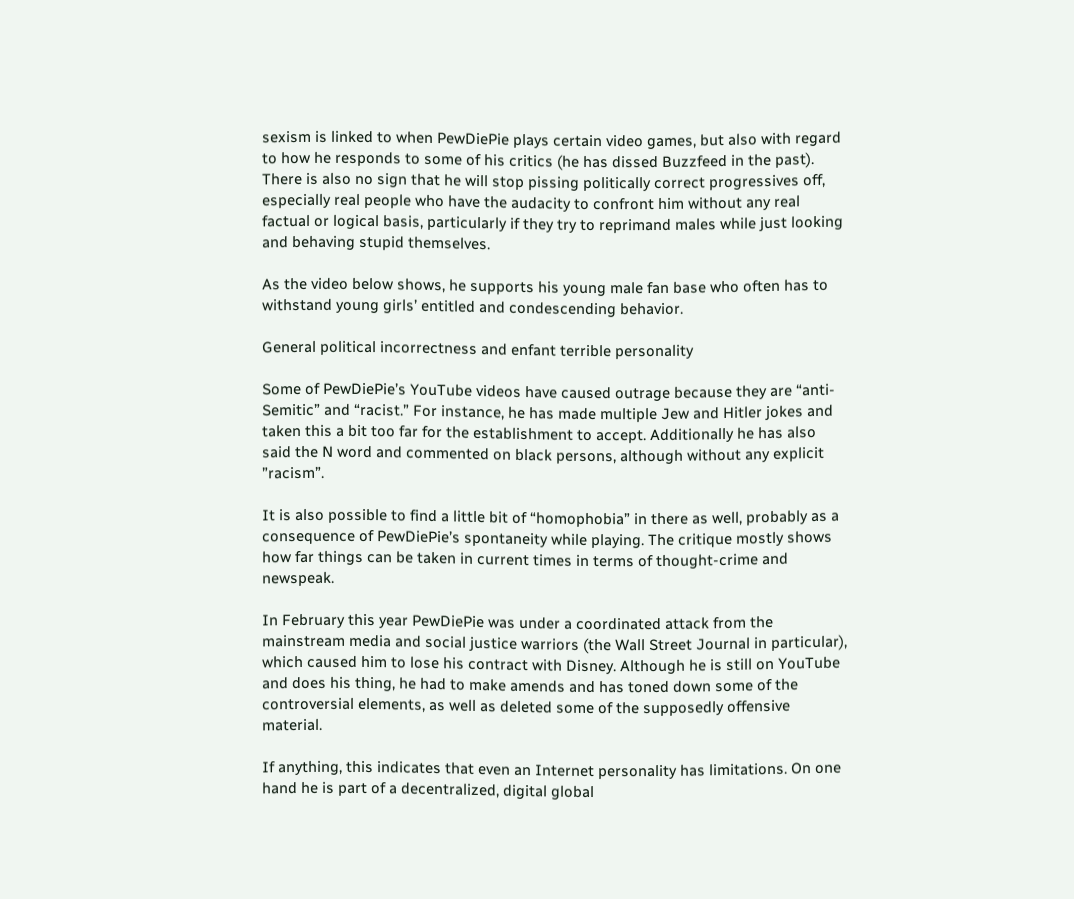sexism is linked to when PewDiePie plays certain video games, but also with regard to how he responds to some of his critics (he has dissed Buzzfeed in the past). There is also no sign that he will stop pissing politically correct progressives off, especially real people who have the audacity to confront him without any real factual or logical basis, particularly if they try to reprimand males while just looking and behaving stupid themselves.

As the video below shows, he supports his young male fan base who often has to withstand young girls’ entitled and condescending behavior.

General political incorrectness and enfant terrible personality

Some of PewDiePie’s YouTube videos have caused outrage because they are “anti-Semitic” and “racist.” For instance, he has made multiple Jew and Hitler jokes and taken this a bit too far for the establishment to accept. Additionally he has also said the N word and commented on black persons, although without any explicit ”racism”.

It is also possible to find a little bit of “homophobia” in there as well, probably as a consequence of PewDiePie’s spontaneity while playing. The critique mostly shows how far things can be taken in current times in terms of thought-crime and newspeak.

In February this year PewDiePie was under a coordinated attack from the mainstream media and social justice warriors (the Wall Street Journal in particular), which caused him to lose his contract with Disney. Although he is still on YouTube and does his thing, he had to make amends and has toned down some of the controversial elements, as well as deleted some of the supposedly offensive material.

If anything, this indicates that even an Internet personality has limitations. On one hand he is part of a decentralized, digital global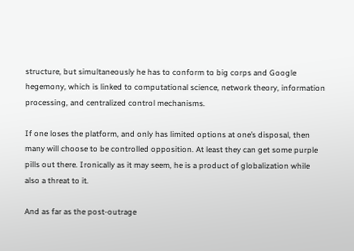structure, but simultaneously he has to conform to big corps and Google hegemony, which is linked to computational science, network theory, information processing, and centralized control mechanisms.

If one loses the platform, and only has limited options at one’s disposal, then many will choose to be controlled opposition. At least they can get some purple pills out there. Ironically as it may seem, he is a product of globalization while also a threat to it.

And as far as the post-outrage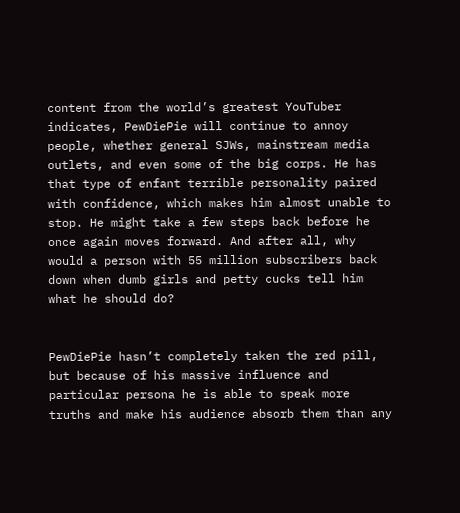content from the world’s greatest YouTuber indicates, PewDiePie will continue to annoy people, whether general SJWs, mainstream media outlets, and even some of the big corps. He has that type of enfant terrible personality paired with confidence, which makes him almost unable to stop. He might take a few steps back before he once again moves forward. And after all, why would a person with 55 million subscribers back down when dumb girls and petty cucks tell him what he should do?


PewDiePie hasn’t completely taken the red pill, but because of his massive influence and particular persona he is able to speak more truths and make his audience absorb them than any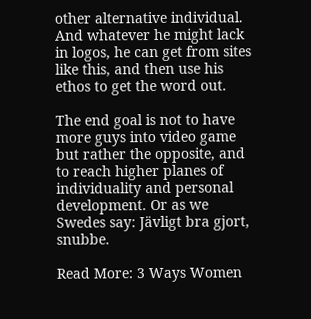other alternative individual. And whatever he might lack in logos, he can get from sites like this, and then use his ethos to get the word out.

The end goal is not to have more guys into video game but rather the opposite, and to reach higher planes of individuality and personal development. Or as we Swedes say: Jävligt bra gjort, snubbe.

Read More: 3 Ways Women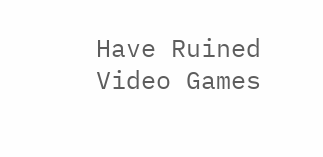Have Ruined Video Games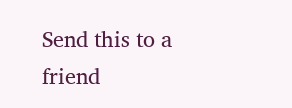Send this to a friend